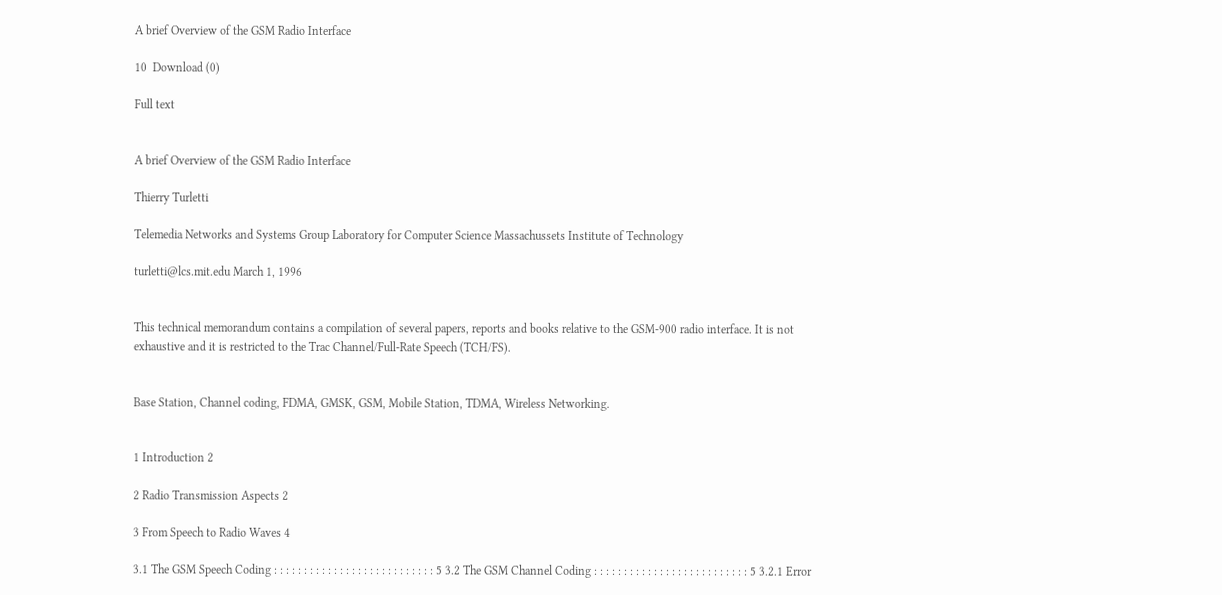A brief Overview of the GSM Radio Interface

10  Download (0)

Full text


A brief Overview of the GSM Radio Interface

Thierry Turletti

Telemedia Networks and Systems Group Laboratory for Computer Science Massachussets Institute of Technology

turletti@lcs.mit.edu March 1, 1996


This technical memorandum contains a compilation of several papers, reports and books relative to the GSM-900 radio interface. It is not exhaustive and it is restricted to the Trac Channel/Full-Rate Speech (TCH/FS).


Base Station, Channel coding, FDMA, GMSK, GSM, Mobile Station, TDMA, Wireless Networking.


1 Introduction 2

2 Radio Transmission Aspects 2

3 From Speech to Radio Waves 4

3.1 The GSM Speech Coding : : : : : : : : : : : : : : : : : : : : : : : : : : : 5 3.2 The GSM Channel Coding : : : : : : : : : : : : : : : : : : : : : : : : : : 5 3.2.1 Error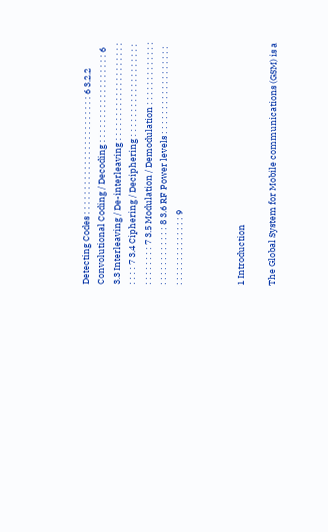Detecting Codes : : : : : : : : : : : : : : : : : : : : : : : : 6 3.2.2 Convolutional Coding / Decoding : : : : : : : : : : : : : : : : : : 6 3.3 Interleaving / De-interleaving : : : : : : : : : : : : : : : : : : : : : : : : 7 3.4 Ciphering / Deciphering : : : : : : : : : : : : : : : : : : : : : : : : : : : 7 3.5 Modulation / Demodulation : : : : : : : : : : : : : : : : : : : : : : : : : 8 3.6 RF Power levels : : : : : : : : : : : : : : : : : : : : : : : : : : : : : : : : 9



1 Introduction

The Global System for Mobile communications (GSM) is a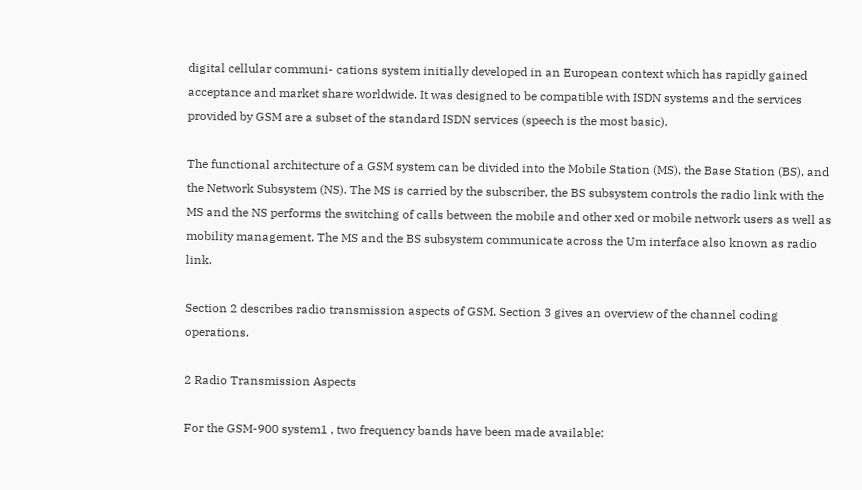digital cellular communi- cations system initially developed in an European context which has rapidly gained acceptance and market share worldwide. It was designed to be compatible with ISDN systems and the services provided by GSM are a subset of the standard ISDN services (speech is the most basic).

The functional architecture of a GSM system can be divided into the Mobile Station (MS), the Base Station (BS), and the Network Subsystem (NS). The MS is carried by the subscriber, the BS subsystem controls the radio link with the MS and the NS performs the switching of calls between the mobile and other xed or mobile network users as well as mobility management. The MS and the BS subsystem communicate across the Um interface also known as radio link.

Section 2 describes radio transmission aspects of GSM. Section 3 gives an overview of the channel coding operations.

2 Radio Transmission Aspects

For the GSM-900 system1 , two frequency bands have been made available: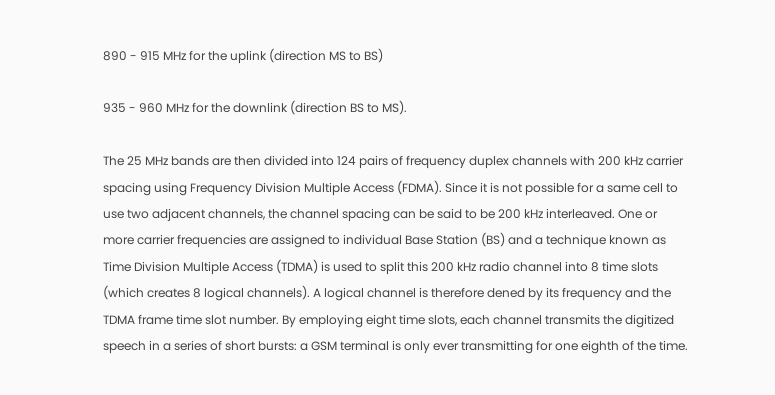890 - 915 MHz for the uplink (direction MS to BS)

935 - 960 MHz for the downlink (direction BS to MS).

The 25 MHz bands are then divided into 124 pairs of frequency duplex channels with 200 kHz carrier spacing using Frequency Division Multiple Access (FDMA). Since it is not possible for a same cell to use two adjacent channels, the channel spacing can be said to be 200 kHz interleaved. One or more carrier frequencies are assigned to individual Base Station (BS) and a technique known as Time Division Multiple Access (TDMA) is used to split this 200 kHz radio channel into 8 time slots (which creates 8 logical channels). A logical channel is therefore dened by its frequency and the TDMA frame time slot number. By employing eight time slots, each channel transmits the digitized speech in a series of short bursts: a GSM terminal is only ever transmitting for one eighth of the time.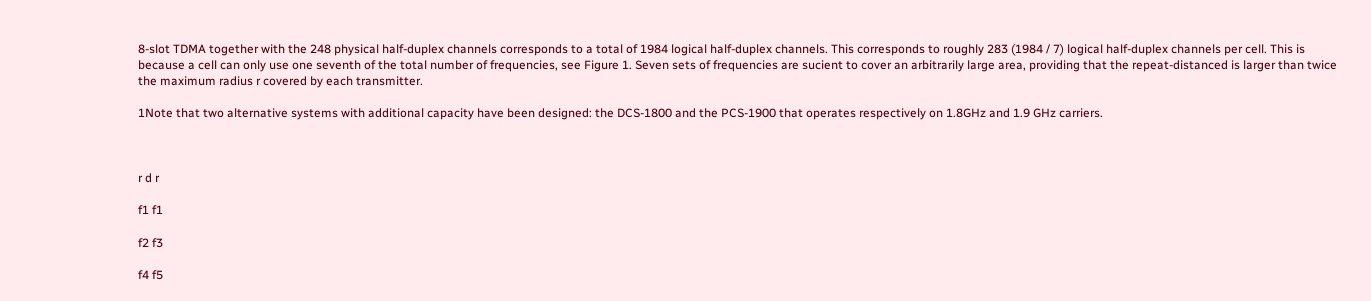8-slot TDMA together with the 248 physical half-duplex channels corresponds to a total of 1984 logical half-duplex channels. This corresponds to roughly 283 (1984 / 7) logical half-duplex channels per cell. This is because a cell can only use one seventh of the total number of frequencies, see Figure 1. Seven sets of frequencies are sucient to cover an arbitrarily large area, providing that the repeat-distanced is larger than twice the maximum radius r covered by each transmitter.

1Note that two alternative systems with additional capacity have been designed: the DCS-1800 and the PCS-1900 that operates respectively on 1.8GHz and 1.9 GHz carriers.



r d r

f1 f1

f2 f3

f4 f5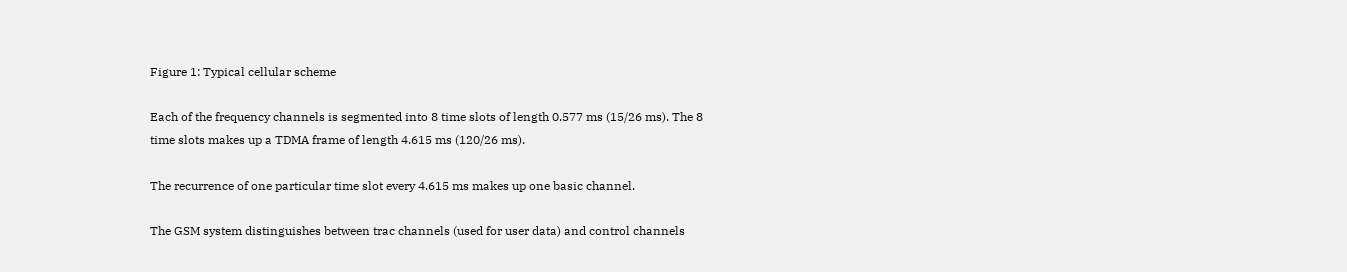Figure 1: Typical cellular scheme

Each of the frequency channels is segmented into 8 time slots of length 0.577 ms (15/26 ms). The 8 time slots makes up a TDMA frame of length 4.615 ms (120/26 ms).

The recurrence of one particular time slot every 4.615 ms makes up one basic channel.

The GSM system distinguishes between trac channels (used for user data) and control channels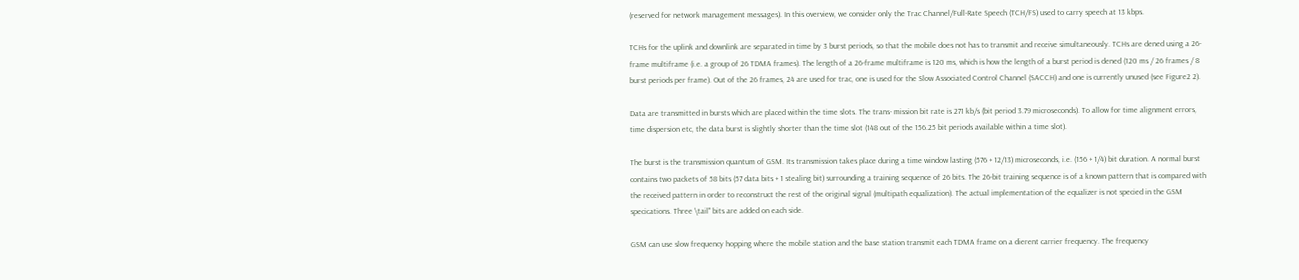(reserved for network management messages). In this overview, we consider only the Trac Channel/Full-Rate Speech (TCH/FS) used to carry speech at 13 kbps.

TCHs for the uplink and downlink are separated in time by 3 burst periods, so that the mobile does not has to transmit and receive simultaneously. TCHs are dened using a 26-frame multiframe (i.e. a group of 26 TDMA frames). The length of a 26-frame multiframe is 120 ms, which is how the length of a burst period is dened (120 ms / 26 frames / 8 burst periods per frame). Out of the 26 frames, 24 are used for trac, one is used for the Slow Associated Control Channel (SACCH) and one is currently unused (see Figure2 2).

Data are transmitted in bursts which are placed within the time slots. The trans- mission bit rate is 271 kb/s (bit period 3.79 microseconds). To allow for time alignment errors, time dispersion etc, the data burst is slightly shorter than the time slot (148 out of the 156.25 bit periods available within a time slot).

The burst is the transmission quantum of GSM. Its transmission takes place during a time window lasting (576 + 12/13) microseconds, i.e. (156 + 1/4) bit duration. A normal burst contains two packets of 58 bits (57 data bits + 1 stealing bit) surrounding a training sequence of 26 bits. The 26-bit training sequence is of a known pattern that is compared with the received pattern in order to reconstruct the rest of the original signal (multipath equalization). The actual implementation of the equalizer is not specied in the GSM specications. Three \tail" bits are added on each side.

GSM can use slow frequency hopping where the mobile station and the base station transmit each TDMA frame on a dierent carrier frequency. The frequency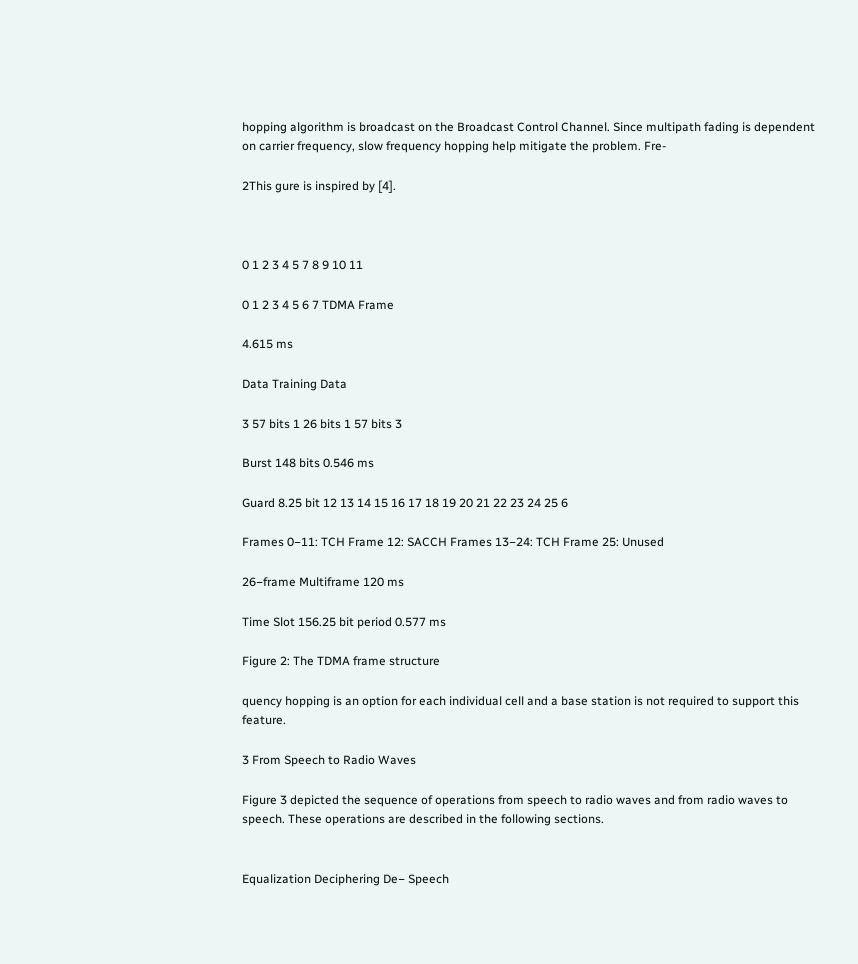hopping algorithm is broadcast on the Broadcast Control Channel. Since multipath fading is dependent on carrier frequency, slow frequency hopping help mitigate the problem. Fre-

2This gure is inspired by [4].



0 1 2 3 4 5 7 8 9 10 11

0 1 2 3 4 5 6 7 TDMA Frame

4.615 ms

Data Training Data

3 57 bits 1 26 bits 1 57 bits 3

Burst 148 bits 0.546 ms

Guard 8.25 bit 12 13 14 15 16 17 18 19 20 21 22 23 24 25 6

Frames 0−11: TCH Frame 12: SACCH Frames 13−24: TCH Frame 25: Unused

26−frame Multiframe 120 ms

Time Slot 156.25 bit period 0.577 ms

Figure 2: The TDMA frame structure

quency hopping is an option for each individual cell and a base station is not required to support this feature.

3 From Speech to Radio Waves

Figure 3 depicted the sequence of operations from speech to radio waves and from radio waves to speech. These operations are described in the following sections.


Equalization Deciphering De− Speech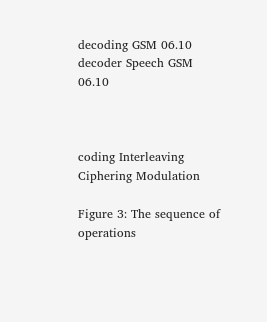decoding GSM 06.10 decoder Speech GSM 06.10



coding Interleaving Ciphering Modulation

Figure 3: The sequence of operations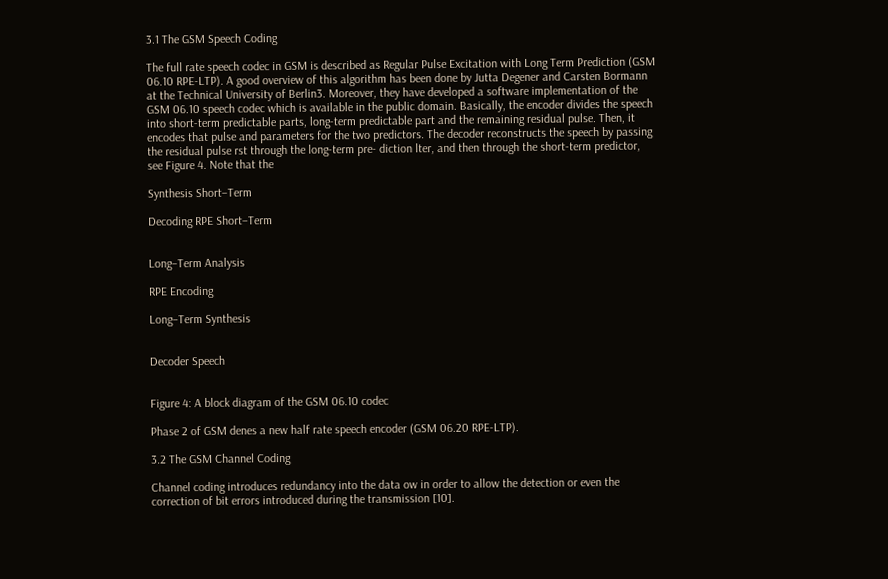3.1 The GSM Speech Coding

The full rate speech codec in GSM is described as Regular Pulse Excitation with Long Term Prediction (GSM 06.10 RPE-LTP). A good overview of this algorithm has been done by Jutta Degener and Carsten Bormann at the Technical University of Berlin3. Moreover, they have developed a software implementation of the GSM 06.10 speech codec which is available in the public domain. Basically, the encoder divides the speech into short-term predictable parts, long-term predictable part and the remaining residual pulse. Then, it encodes that pulse and parameters for the two predictors. The decoder reconstructs the speech by passing the residual pulse rst through the long-term pre- diction lter, and then through the short-term predictor, see Figure 4. Note that the

Synthesis Short−Term

Decoding RPE Short−Term


Long−Term Analysis

RPE Encoding

Long−Term Synthesis


Decoder Speech


Figure 4: A block diagram of the GSM 06.10 codec

Phase 2 of GSM denes a new half rate speech encoder (GSM 06.20 RPE-LTP).

3.2 The GSM Channel Coding

Channel coding introduces redundancy into the data ow in order to allow the detection or even the correction of bit errors introduced during the transmission [10].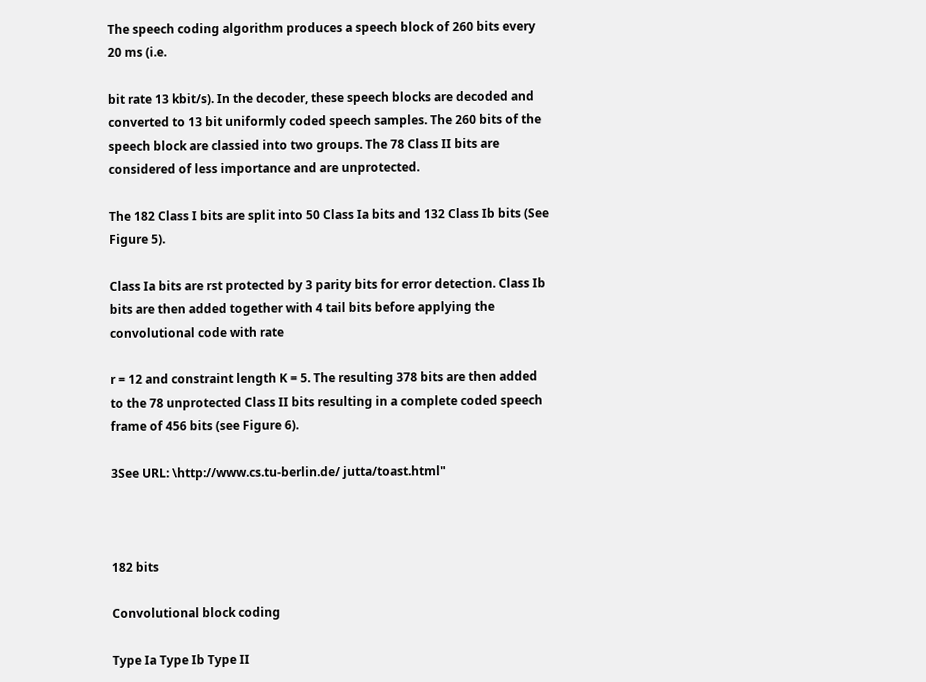The speech coding algorithm produces a speech block of 260 bits every 20 ms (i.e.

bit rate 13 kbit/s). In the decoder, these speech blocks are decoded and converted to 13 bit uniformly coded speech samples. The 260 bits of the speech block are classied into two groups. The 78 Class II bits are considered of less importance and are unprotected.

The 182 Class I bits are split into 50 Class Ia bits and 132 Class Ib bits (See Figure 5).

Class Ia bits are rst protected by 3 parity bits for error detection. Class Ib bits are then added together with 4 tail bits before applying the convolutional code with rate

r = 12 and constraint length K = 5. The resulting 378 bits are then added to the 78 unprotected Class II bits resulting in a complete coded speech frame of 456 bits (see Figure 6).

3See URL: \http://www.cs.tu-berlin.de/ jutta/toast.html"



182 bits

Convolutional block coding

Type Ia Type Ib Type II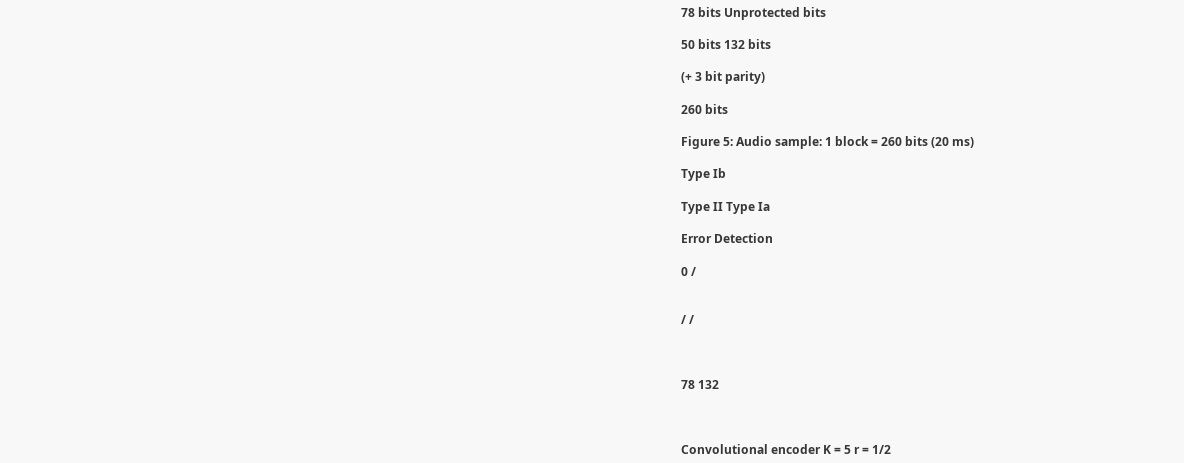78 bits Unprotected bits

50 bits 132 bits

(+ 3 bit parity)

260 bits

Figure 5: Audio sample: 1 block = 260 bits (20 ms)

Type Ib

Type II Type Ia

Error Detection

0 /


/ /



78 132



Convolutional encoder K = 5 r = 1/2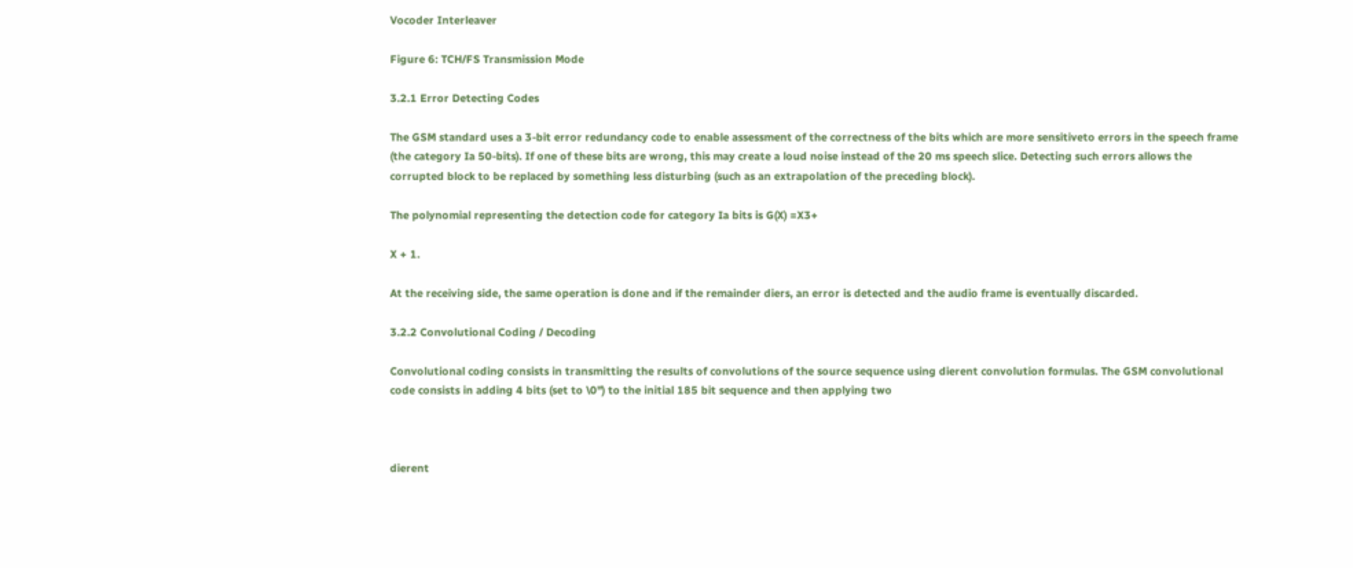Vocoder Interleaver

Figure 6: TCH/FS Transmission Mode

3.2.1 Error Detecting Codes

The GSM standard uses a 3-bit error redundancy code to enable assessment of the correctness of the bits which are more sensitiveto errors in the speech frame (the category Ia 50-bits). If one of these bits are wrong, this may create a loud noise instead of the 20 ms speech slice. Detecting such errors allows the corrupted block to be replaced by something less disturbing (such as an extrapolation of the preceding block).

The polynomial representing the detection code for category Ia bits is G(X) =X3+

X + 1.

At the receiving side, the same operation is done and if the remainder diers, an error is detected and the audio frame is eventually discarded.

3.2.2 Convolutional Coding / Decoding

Convolutional coding consists in transmitting the results of convolutions of the source sequence using dierent convolution formulas. The GSM convolutional code consists in adding 4 bits (set to \0") to the initial 185 bit sequence and then applying two



dierent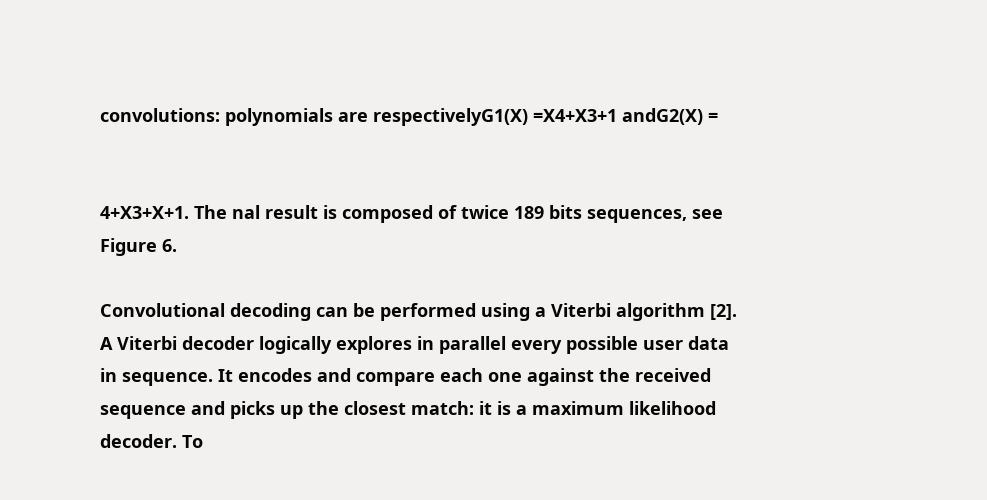convolutions: polynomials are respectivelyG1(X) =X4+X3+1 andG2(X) =


4+X3+X+1. The nal result is composed of twice 189 bits sequences, see Figure 6.

Convolutional decoding can be performed using a Viterbi algorithm [2]. A Viterbi decoder logically explores in parallel every possible user data in sequence. It encodes and compare each one against the received sequence and picks up the closest match: it is a maximum likelihood decoder. To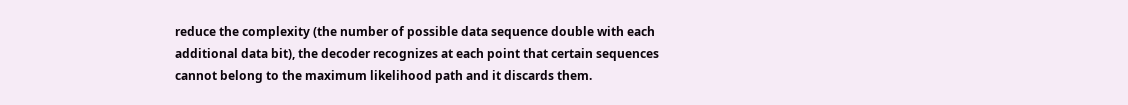reduce the complexity (the number of possible data sequence double with each additional data bit), the decoder recognizes at each point that certain sequences cannot belong to the maximum likelihood path and it discards them.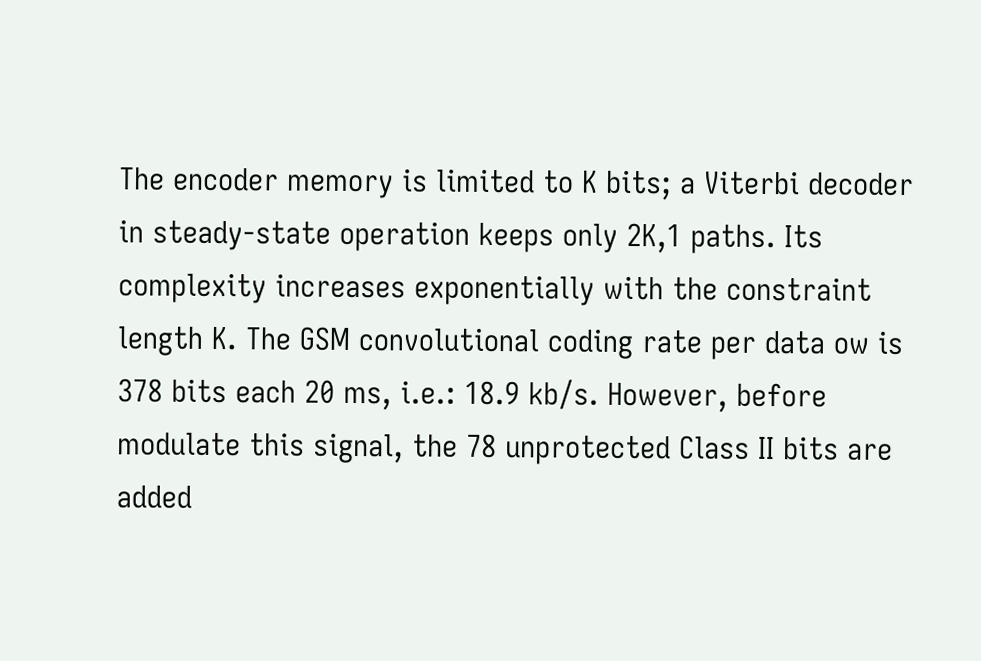The encoder memory is limited to K bits; a Viterbi decoder in steady-state operation keeps only 2K,1 paths. Its complexity increases exponentially with the constraint length K. The GSM convolutional coding rate per data ow is 378 bits each 20 ms, i.e.: 18.9 kb/s. However, before modulate this signal, the 78 unprotected Class II bits are added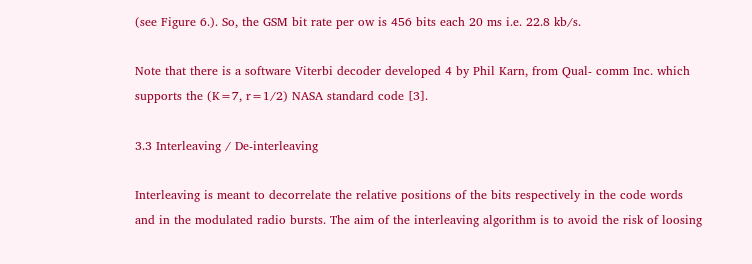(see Figure 6.). So, the GSM bit rate per ow is 456 bits each 20 ms i.e. 22.8 kb/s.

Note that there is a software Viterbi decoder developed 4 by Phil Karn, from Qual- comm Inc. which supports the (K=7, r=1/2) NASA standard code [3].

3.3 Interleaving / De-interleaving

Interleaving is meant to decorrelate the relative positions of the bits respectively in the code words and in the modulated radio bursts. The aim of the interleaving algorithm is to avoid the risk of loosing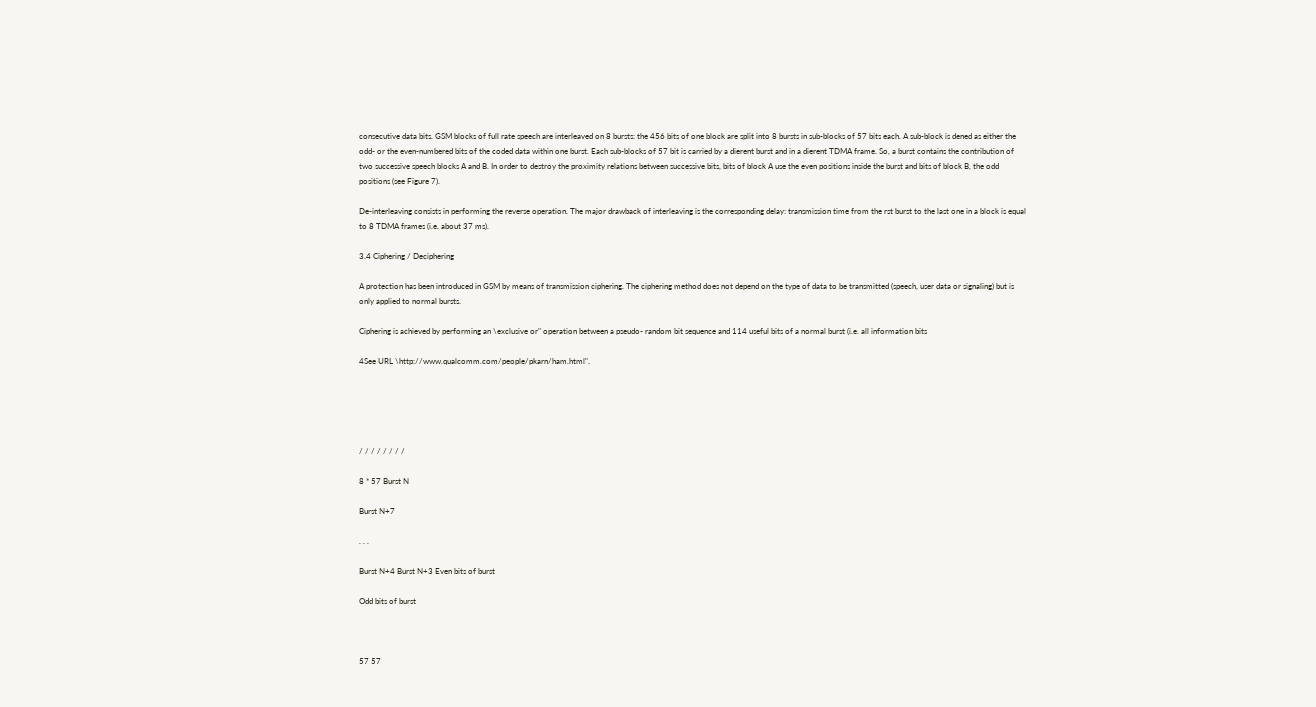consecutive data bits. GSM blocks of full rate speech are interleaved on 8 bursts: the 456 bits of one block are split into 8 bursts in sub-blocks of 57 bits each. A sub-block is dened as either the odd- or the even-numbered bits of the coded data within one burst. Each sub-blocks of 57 bit is carried by a dierent burst and in a dierent TDMA frame. So, a burst contains the contribution of two successive speech blocks A and B. In order to destroy the proximity relations between successive bits, bits of block A use the even positions inside the burst and bits of block B, the odd positions (see Figure 7).

De-interleaving consists in performing the reverse operation. The major drawback of interleaving is the corresponding delay: transmission time from the rst burst to the last one in a block is equal to 8 TDMA frames (i.e. about 37 ms).

3.4 Ciphering / Deciphering

A protection has been introduced in GSM by means of transmission ciphering. The ciphering method does not depend on the type of data to be transmitted (speech, user data or signaling) but is only applied to normal bursts.

Ciphering is achieved by performing an \exclusive or" operation between a pseudo- random bit sequence and 114 useful bits of a normal burst (i.e. all information bits

4See URL \http://www.qualcomm.com/people/pkarn/ham.html".





/ / / / / / / /

8 * 57 Burst N

Burst N+7

. . .

Burst N+4 Burst N+3 Even bits of burst

Odd bits of burst



57 57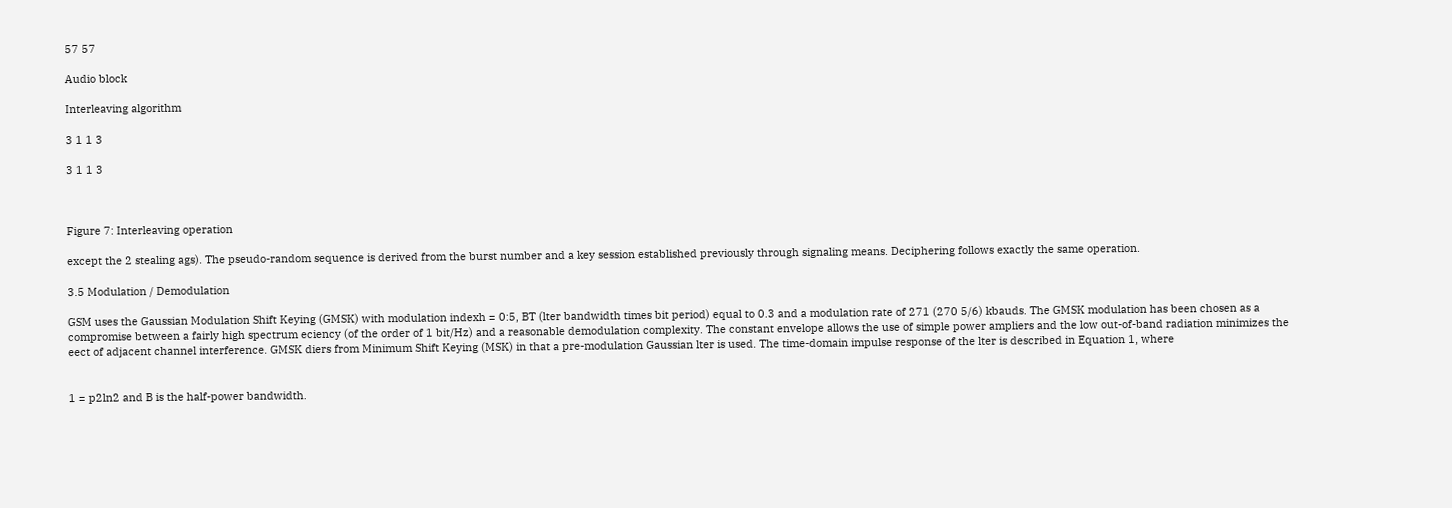57 57

Audio block

Interleaving algorithm

3 1 1 3

3 1 1 3



Figure 7: Interleaving operation

except the 2 stealing ags). The pseudo-random sequence is derived from the burst number and a key session established previously through signaling means. Deciphering follows exactly the same operation.

3.5 Modulation / Demodulation

GSM uses the Gaussian Modulation Shift Keying (GMSK) with modulation indexh = 0:5, BT (lter bandwidth times bit period) equal to 0.3 and a modulation rate of 271 (270 5/6) kbauds. The GMSK modulation has been chosen as a compromise between a fairly high spectrum eciency (of the order of 1 bit/Hz) and a reasonable demodulation complexity. The constant envelope allows the use of simple power ampliers and the low out-of-band radiation minimizes the eect of adjacent channel interference. GMSK diers from Minimum Shift Keying (MSK) in that a pre-modulation Gaussian lter is used. The time-domain impulse response of the lter is described in Equation 1, where


1 = p2ln2 and B is the half-power bandwidth.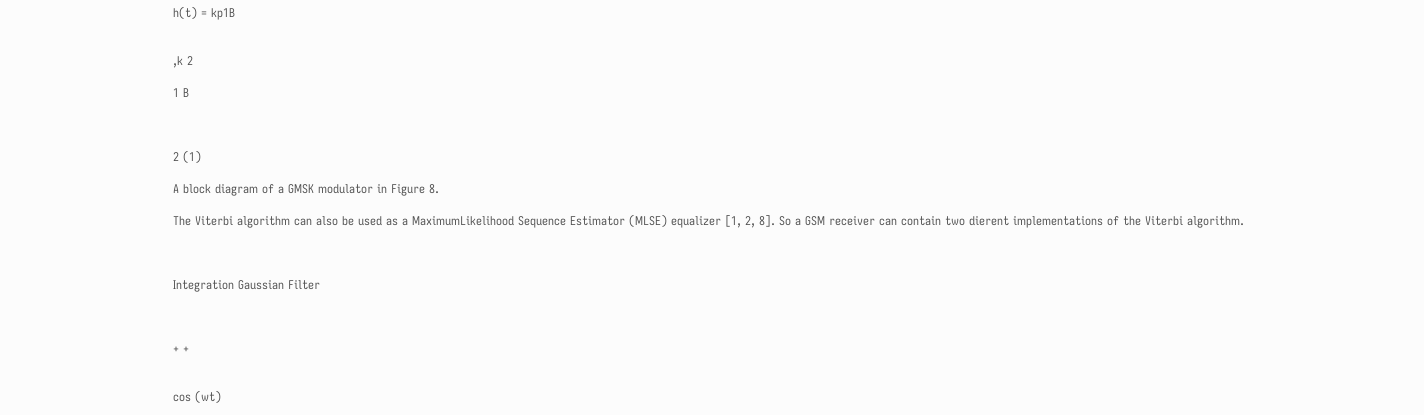h(t) = kp1B


,k 2

1 B



2 (1)

A block diagram of a GMSK modulator in Figure 8.

The Viterbi algorithm can also be used as a MaximumLikelihood Sequence Estimator (MLSE) equalizer [1, 2, 8]. So a GSM receiver can contain two dierent implementations of the Viterbi algorithm.



Integration Gaussian Filter



+ +


cos (wt)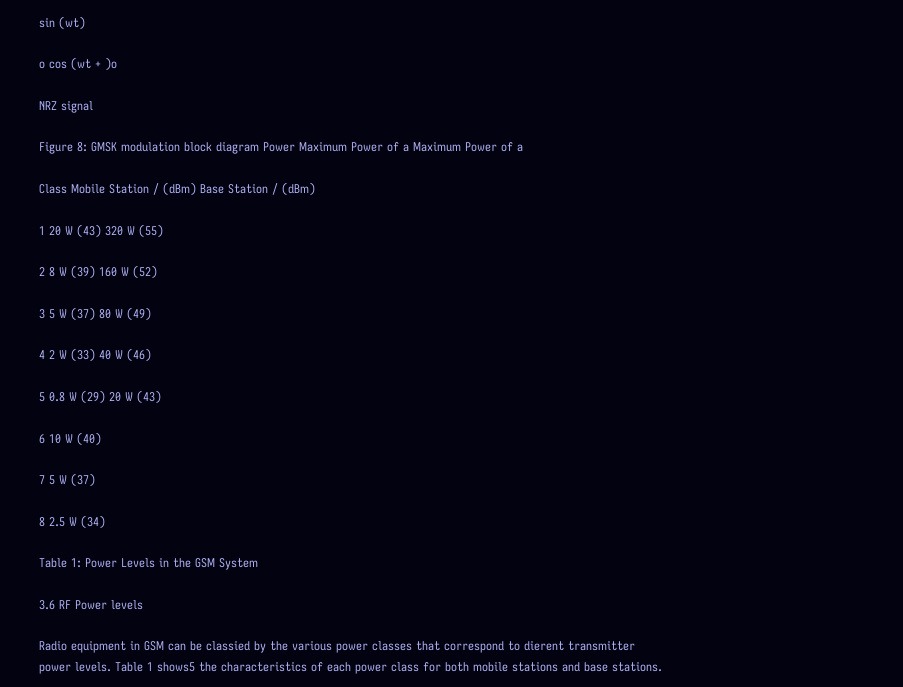sin (wt)

o cos (wt + )o

NRZ signal

Figure 8: GMSK modulation block diagram Power Maximum Power of a Maximum Power of a

Class Mobile Station / (dBm) Base Station / (dBm)

1 20 W (43) 320 W (55)

2 8 W (39) 160 W (52)

3 5 W (37) 80 W (49)

4 2 W (33) 40 W (46)

5 0.8 W (29) 20 W (43)

6 10 W (40)

7 5 W (37)

8 2.5 W (34)

Table 1: Power Levels in the GSM System

3.6 RF Power levels

Radio equipment in GSM can be classied by the various power classes that correspond to dierent transmitter power levels. Table 1 shows5 the characteristics of each power class for both mobile stations and base stations.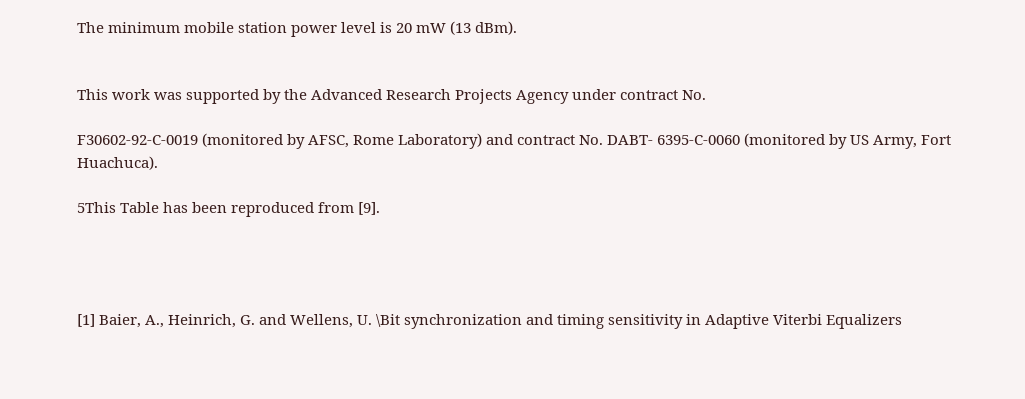The minimum mobile station power level is 20 mW (13 dBm).


This work was supported by the Advanced Research Projects Agency under contract No.

F30602-92-C-0019 (monitored by AFSC, Rome Laboratory) and contract No. DABT- 6395-C-0060 (monitored by US Army, Fort Huachuca).

5This Table has been reproduced from [9].




[1] Baier, A., Heinrich, G. and Wellens, U. \Bit synchronization and timing sensitivity in Adaptive Viterbi Equalizers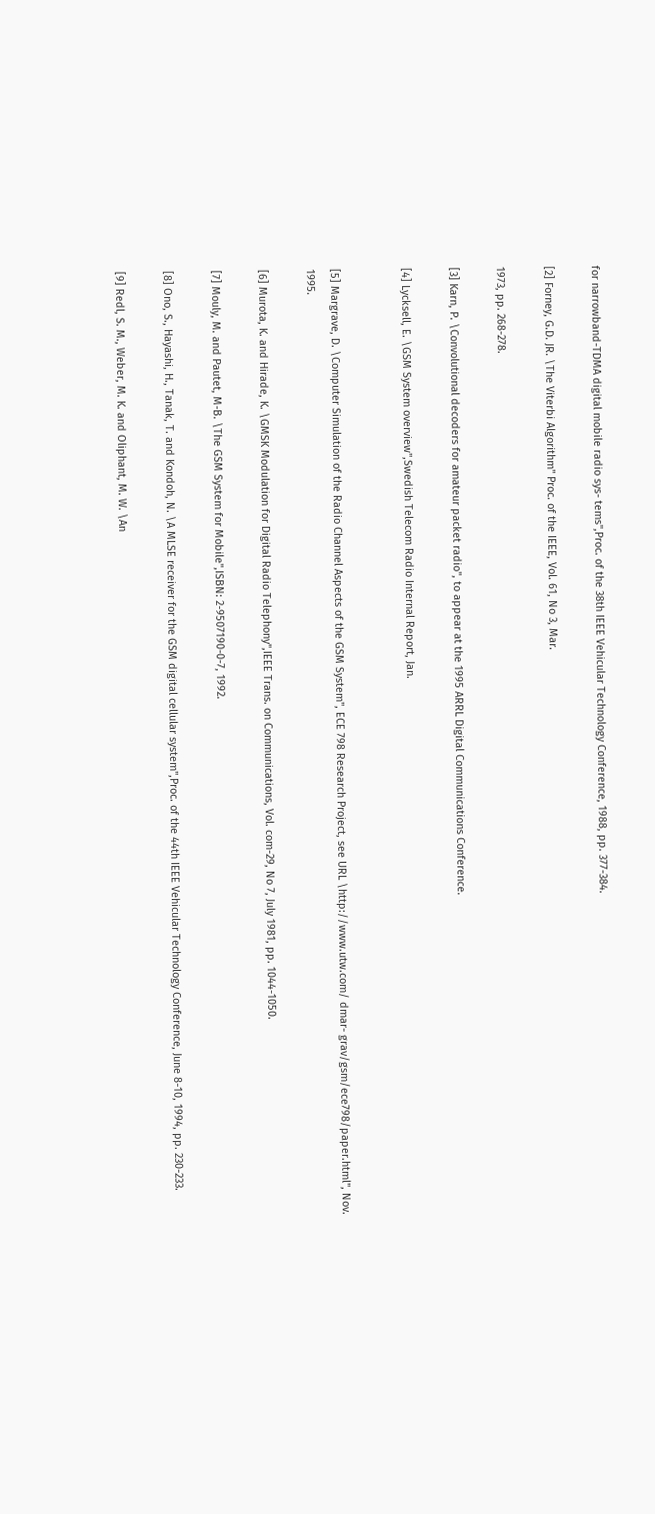for narrowband-TDMA digital mobile radio sys- tems",Proc. of the 38th IEEE Vehicular Technology Conference, 1988, pp. 377-384.

[2] Forney, G.D. JR. \The Viterbi Algorithm" Proc. of the IEEE, Vol. 61, No 3, Mar.

1973, pp. 268-278.

[3] Karn, P. \Convolutional decoders for amateur packet radio", to appear at the 1995 ARRL Digital Communications Conference.

[4] Lycksell, E. \GSM System overview",Swedish Telecom Radio Internal Report, Jan.


[5] Margrave, D. \Computer Simulation of the Radio Channel Aspects of the GSM System", ECE 798 Research Project, see URL \http://www.utw.com/ dmar- grav/gsm/ece798/paper.html", Nov. 1995.

[6] Murota, K. and Hirade, K. \GMSK Modulation for Digital Radio Telephony",IEEE Trans. on Communications, Vol. com-29, No 7, July 1981, pp. 1044-1050.

[7] Mouly, M. and Pautet, M-B. \The GSM System for Mobile",ISBN: 2-9507190-0-7, 1992.

[8] Ono, S., Hayashi, H., Tanak, T. and Kondoh, N. \A MLSE receiver for the GSM digital cellular system",Proc. of the 44th IEEE Vehicular Technology Conference, June 8-10, 1994, pp. 230-233.

[9] Redl, S. M., Weber, M. K. and Oliphant, M. W. \An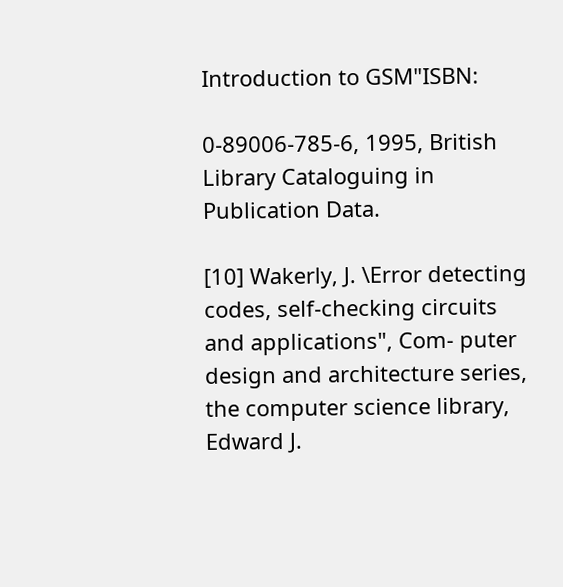Introduction to GSM"ISBN:

0-89006-785-6, 1995, British Library Cataloguing in Publication Data.

[10] Wakerly, J. \Error detecting codes, self-checking circuits and applications", Com- puter design and architecture series, the computer science library, Edward J.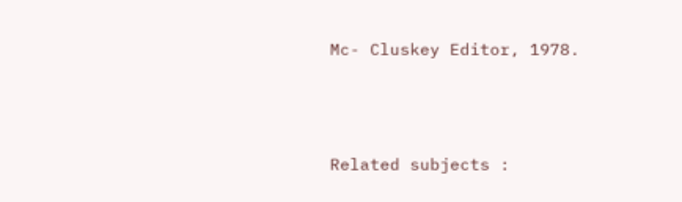Mc- Cluskey Editor, 1978.





Related subjects :